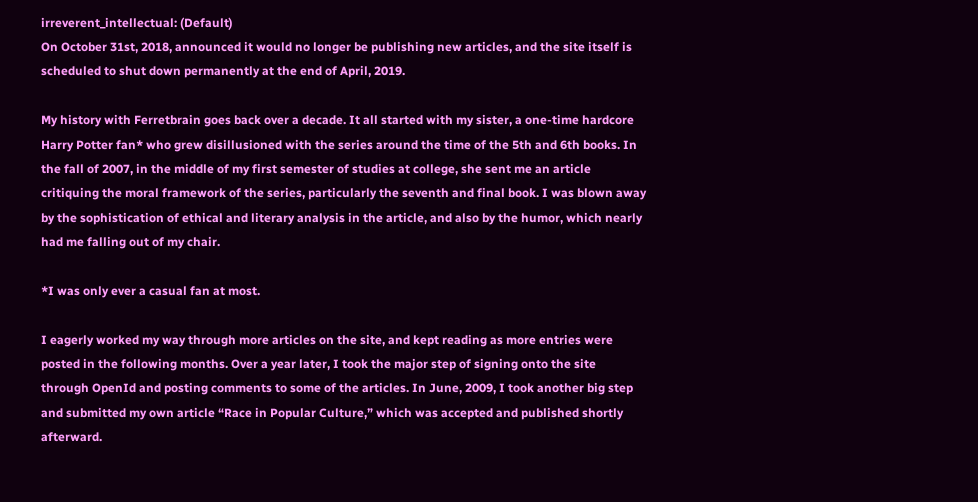irreverent_intellectual: (Default)
On October 31st, 2018, announced it would no longer be publishing new articles, and the site itself is scheduled to shut down permanently at the end of April, 2019.

My history with Ferretbrain goes back over a decade. It all started with my sister, a one-time hardcore Harry Potter fan* who grew disillusioned with the series around the time of the 5th and 6th books. In the fall of 2007, in the middle of my first semester of studies at college, she sent me an article critiquing the moral framework of the series, particularly the seventh and final book. I was blown away by the sophistication of ethical and literary analysis in the article, and also by the humor, which nearly had me falling out of my chair.

*I was only ever a casual fan at most.

I eagerly worked my way through more articles on the site, and kept reading as more entries were posted in the following months. Over a year later, I took the major step of signing onto the site through OpenId and posting comments to some of the articles. In June, 2009, I took another big step and submitted my own article “Race in Popular Culture,” which was accepted and published shortly afterward.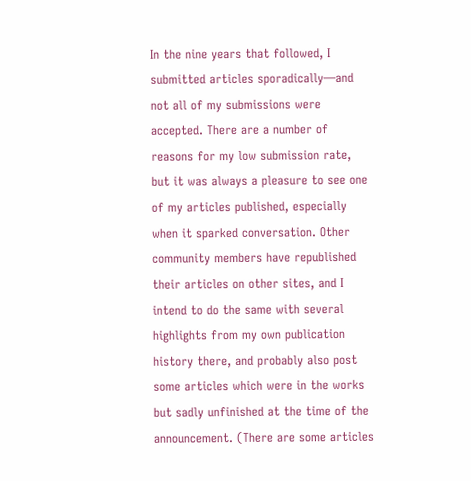In the nine years that followed, I submitted articles sporadically—and not all of my submissions were accepted. There are a number of reasons for my low submission rate, but it was always a pleasure to see one of my articles published, especially when it sparked conversation. Other community members have republished their articles on other sites, and I intend to do the same with several highlights from my own publication history there, and probably also post some articles which were in the works but sadly unfinished at the time of the announcement. (There are some articles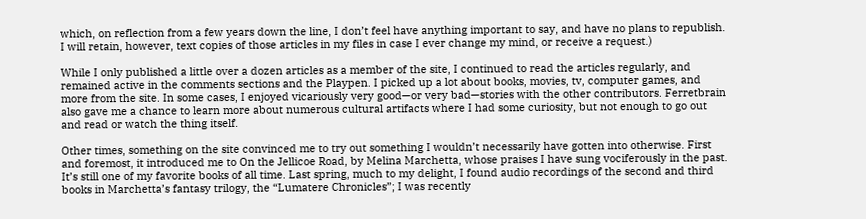which, on reflection from a few years down the line, I don’t feel have anything important to say, and have no plans to republish. I will retain, however, text copies of those articles in my files in case I ever change my mind, or receive a request.)

While I only published a little over a dozen articles as a member of the site, I continued to read the articles regularly, and remained active in the comments sections and the Playpen. I picked up a lot about books, movies, tv, computer games, and more from the site. In some cases, I enjoyed vicariously very good—or very bad—stories with the other contributors. Ferretbrain also gave me a chance to learn more about numerous cultural artifacts where I had some curiosity, but not enough to go out and read or watch the thing itself.

Other times, something on the site convinced me to try out something I wouldn’t necessarily have gotten into otherwise. First and foremost, it introduced me to On the Jellicoe Road, by Melina Marchetta, whose praises I have sung vociferously in the past. It’s still one of my favorite books of all time. Last spring, much to my delight, I found audio recordings of the second and third books in Marchetta’s fantasy trilogy, the “Lumatere Chronicles”; I was recently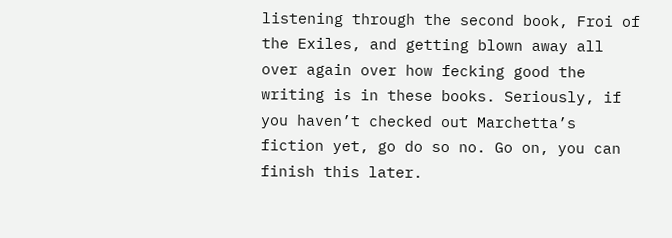listening through the second book, Froi of the Exiles, and getting blown away all over again over how fecking good the writing is in these books. Seriously, if you haven’t checked out Marchetta’s fiction yet, go do so no. Go on, you can finish this later.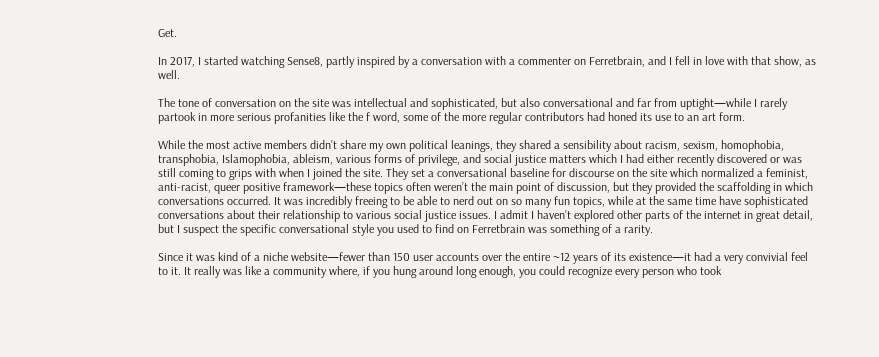Get.

In 2017, I started watching Sense8, partly inspired by a conversation with a commenter on Ferretbrain, and I fell in love with that show, as well.

The tone of conversation on the site was intellectual and sophisticated, but also conversational and far from uptight—while I rarely partook in more serious profanities like the f word, some of the more regular contributors had honed its use to an art form.

While the most active members didn’t share my own political leanings, they shared a sensibility about racism, sexism, homophobia, transphobia, Islamophobia, ableism, various forms of privilege, and social justice matters which I had either recently discovered or was still coming to grips with when I joined the site. They set a conversational baseline for discourse on the site which normalized a feminist, anti-racist, queer positive framework—these topics often weren’t the main point of discussion, but they provided the scaffolding in which conversations occurred. It was incredibly freeing to be able to nerd out on so many fun topics, while at the same time have sophisticated conversations about their relationship to various social justice issues. I admit I haven’t explored other parts of the internet in great detail, but I suspect the specific conversational style you used to find on Ferretbrain was something of a rarity.

Since it was kind of a niche website—fewer than 150 user accounts over the entire ~12 years of its existence—it had a very convivial feel to it. It really was like a community where, if you hung around long enough, you could recognize every person who took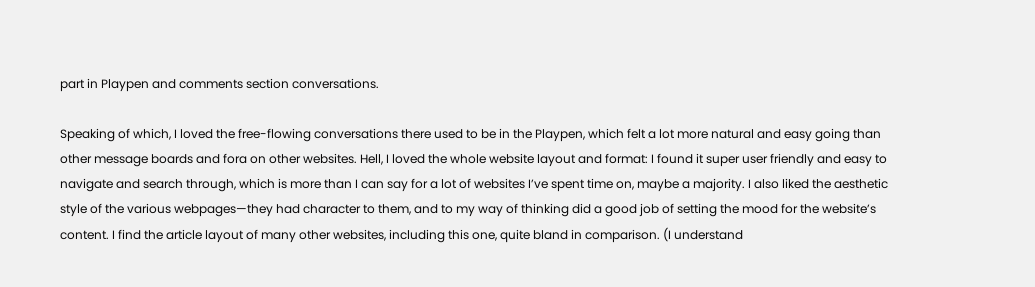part in Playpen and comments section conversations.

Speaking of which, I loved the free-flowing conversations there used to be in the Playpen, which felt a lot more natural and easy going than other message boards and fora on other websites. Hell, I loved the whole website layout and format: I found it super user friendly and easy to navigate and search through, which is more than I can say for a lot of websites I’ve spent time on, maybe a majority. I also liked the aesthetic style of the various webpages—they had character to them, and to my way of thinking did a good job of setting the mood for the website’s content. I find the article layout of many other websites, including this one, quite bland in comparison. (I understand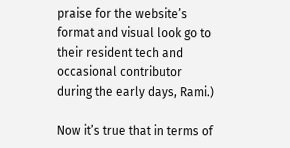praise for the website’s format and visual look go to their resident tech and occasional contributor during the early days, Rami.)

Now it’s true that in terms of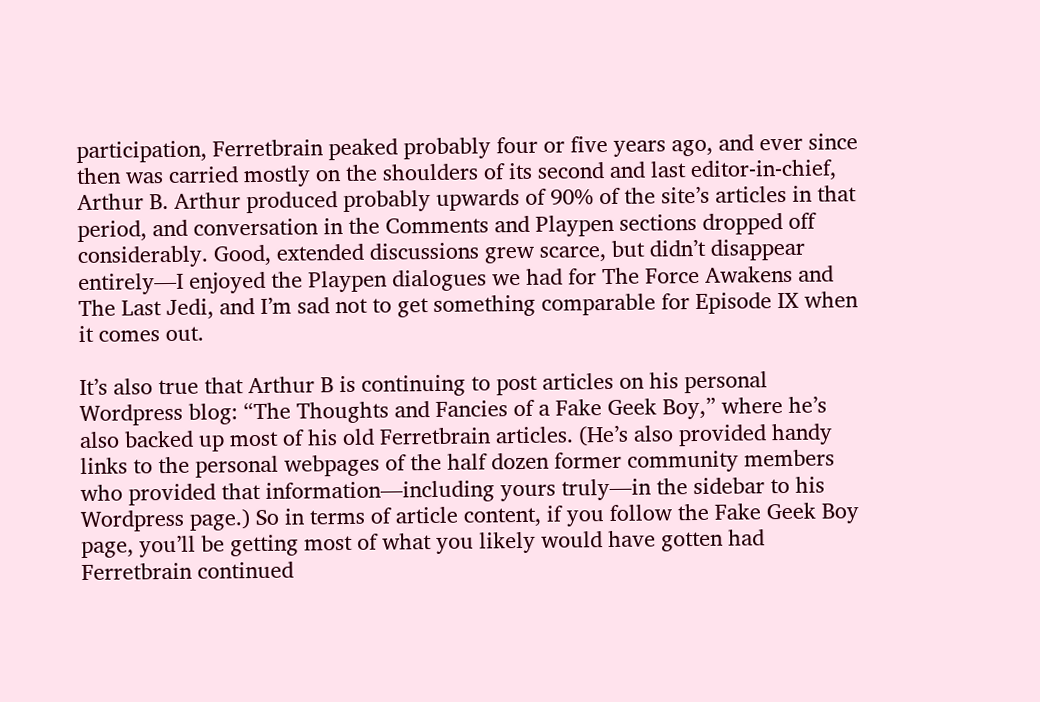participation, Ferretbrain peaked probably four or five years ago, and ever since then was carried mostly on the shoulders of its second and last editor-in-chief, Arthur B. Arthur produced probably upwards of 90% of the site’s articles in that period, and conversation in the Comments and Playpen sections dropped off considerably. Good, extended discussions grew scarce, but didn’t disappear entirely—I enjoyed the Playpen dialogues we had for The Force Awakens and The Last Jedi, and I’m sad not to get something comparable for Episode IX when it comes out.

It’s also true that Arthur B is continuing to post articles on his personal Wordpress blog: “The Thoughts and Fancies of a Fake Geek Boy,” where he’s also backed up most of his old Ferretbrain articles. (He’s also provided handy links to the personal webpages of the half dozen former community members who provided that information—including yours truly—in the sidebar to his Wordpress page.) So in terms of article content, if you follow the Fake Geek Boy page, you’ll be getting most of what you likely would have gotten had Ferretbrain continued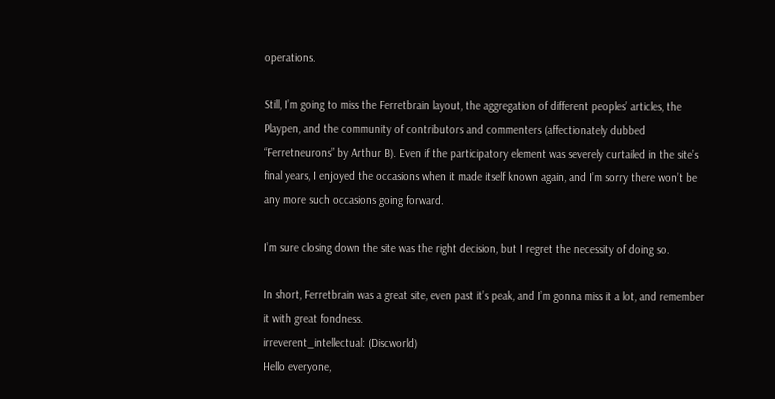operations.

Still, I’m going to miss the Ferretbrain layout, the aggregation of different peoples’ articles, the Playpen, and the community of contributors and commenters (affectionately dubbed “Ferretneurons” by Arthur B). Even if the participatory element was severely curtailed in the site’s final years, I enjoyed the occasions when it made itself known again, and I’m sorry there won’t be any more such occasions going forward.

I’m sure closing down the site was the right decision, but I regret the necessity of doing so.

In short, Ferretbrain was a great site, even past it’s peak, and I’m gonna miss it a lot, and remember it with great fondness.
irreverent_intellectual: (Discworld)
Hello everyone,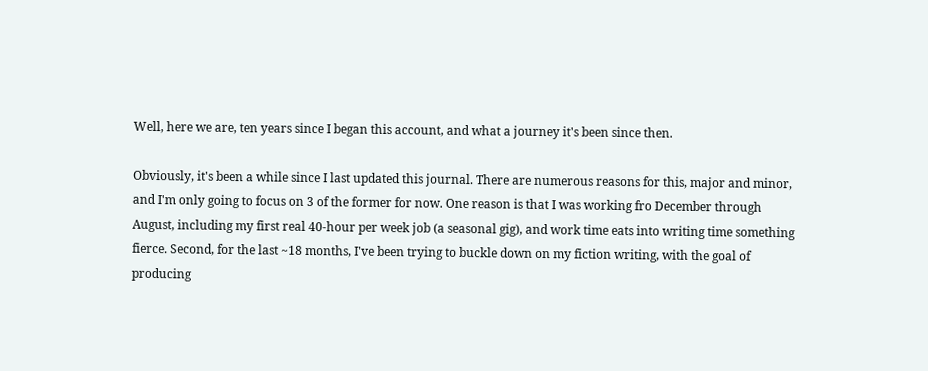Well, here we are, ten years since I began this account, and what a journey it's been since then.

Obviously, it's been a while since I last updated this journal. There are numerous reasons for this, major and minor, and I'm only going to focus on 3 of the former for now. One reason is that I was working fro December through August, including my first real 40-hour per week job (a seasonal gig), and work time eats into writing time something fierce. Second, for the last ~18 months, I've been trying to buckle down on my fiction writing, with the goal of producing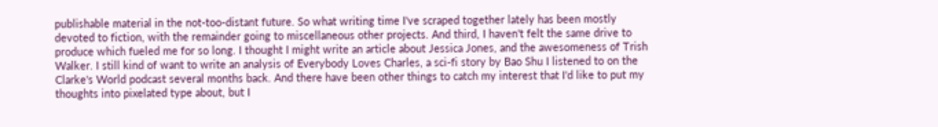publishable material in the not-too-distant future. So what writing time I've scraped together lately has been mostly devoted to fiction, with the remainder going to miscellaneous other projects. And third, I haven't felt the same drive to produce which fueled me for so long. I thought I might write an article about Jessica Jones, and the awesomeness of Trish Walker. I still kind of want to write an analysis of Everybody Loves Charles, a sci-fi story by Bao Shu I listened to on the Clarke's World podcast several months back. And there have been other things to catch my interest that I'd like to put my thoughts into pixelated type about, but I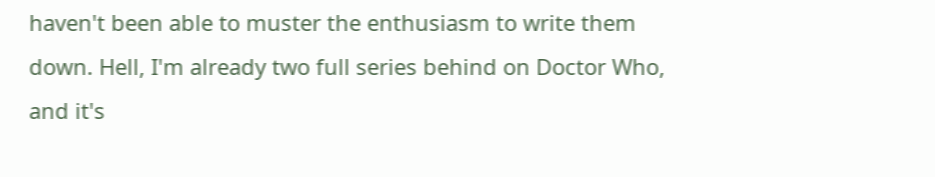haven't been able to muster the enthusiasm to write them down. Hell, I'm already two full series behind on Doctor Who, and it's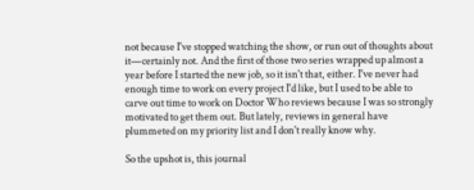not because I've stopped watching the show, or run out of thoughts about it—certainly not. And the first of those two series wrapped up almost a year before I started the new job, so it isn't that, either. I've never had enough time to work on every project I'd like, but I used to be able to carve out time to work on Doctor Who reviews because I was so strongly motivated to get them out. But lately, reviews in general have plummeted on my priority list and I don't really know why.

So the upshot is, this journal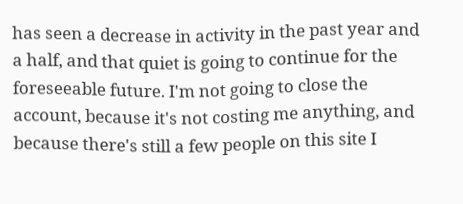has seen a decrease in activity in the past year and a half, and that quiet is going to continue for the foreseeable future. I'm not going to close the account, because it's not costing me anything, and because there's still a few people on this site I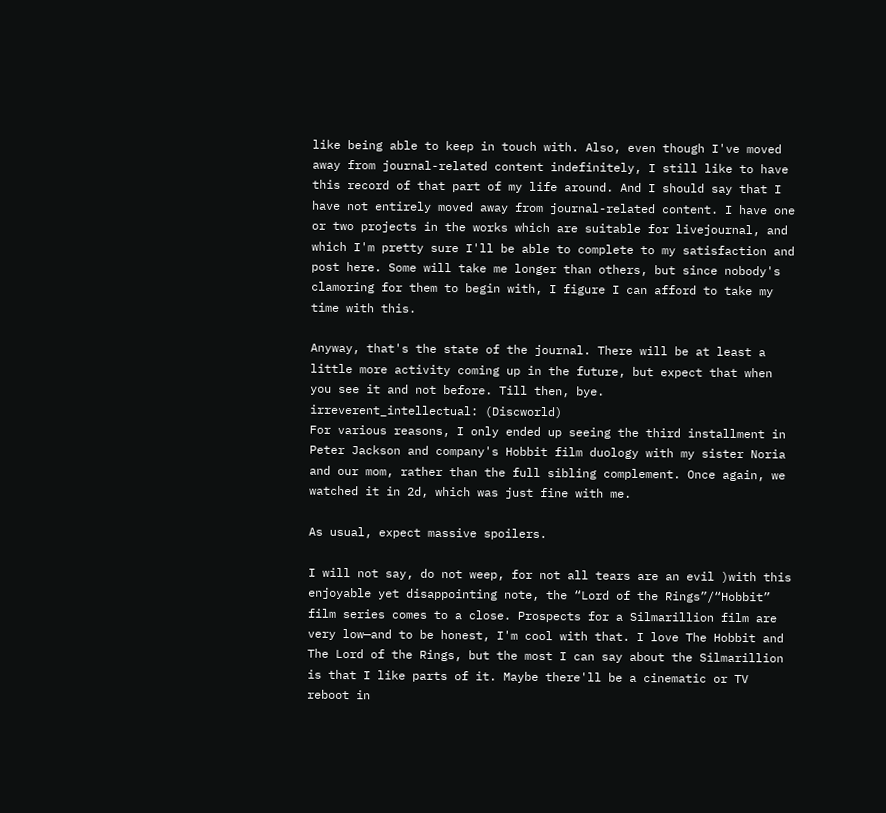like being able to keep in touch with. Also, even though I've moved away from journal-related content indefinitely, I still like to have this record of that part of my life around. And I should say that I have not entirely moved away from journal-related content. I have one or two projects in the works which are suitable for livejournal, and which I'm pretty sure I'll be able to complete to my satisfaction and post here. Some will take me longer than others, but since nobody's clamoring for them to begin with, I figure I can afford to take my time with this.

Anyway, that's the state of the journal. There will be at least a little more activity coming up in the future, but expect that when you see it and not before. Till then, bye.
irreverent_intellectual: (Discworld)
For various reasons, I only ended up seeing the third installment in Peter Jackson and company's Hobbit film duology with my sister Noria and our mom, rather than the full sibling complement. Once again, we watched it in 2d, which was just fine with me.

As usual, expect massive spoilers.

I will not say, do not weep, for not all tears are an evil )with this enjoyable yet disappointing note, the “Lord of the Rings”/“Hobbit” film series comes to a close. Prospects for a Silmarillion film are very low—and to be honest, I'm cool with that. I love The Hobbit and The Lord of the Rings, but the most I can say about the Silmarillion is that I like parts of it. Maybe there'll be a cinematic or TV reboot in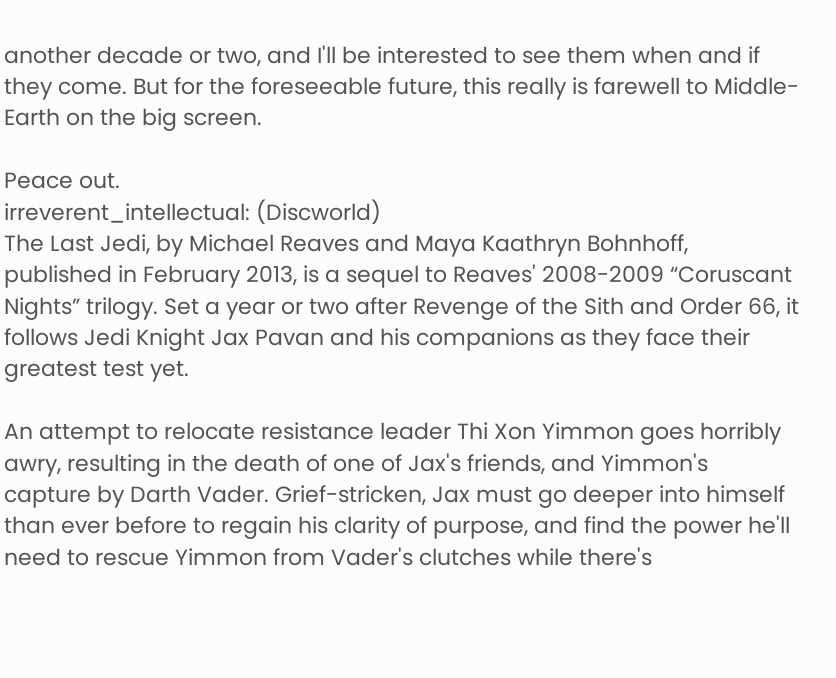another decade or two, and I'll be interested to see them when and if they come. But for the foreseeable future, this really is farewell to Middle-Earth on the big screen.

Peace out.
irreverent_intellectual: (Discworld)
The Last Jedi, by Michael Reaves and Maya Kaathryn Bohnhoff, published in February 2013, is a sequel to Reaves' 2008-2009 “Coruscant Nights” trilogy. Set a year or two after Revenge of the Sith and Order 66, it follows Jedi Knight Jax Pavan and his companions as they face their greatest test yet.

An attempt to relocate resistance leader Thi Xon Yimmon goes horribly awry, resulting in the death of one of Jax's friends, and Yimmon's capture by Darth Vader. Grief-stricken, Jax must go deeper into himself than ever before to regain his clarity of purpose, and find the power he'll need to rescue Yimmon from Vader's clutches while there's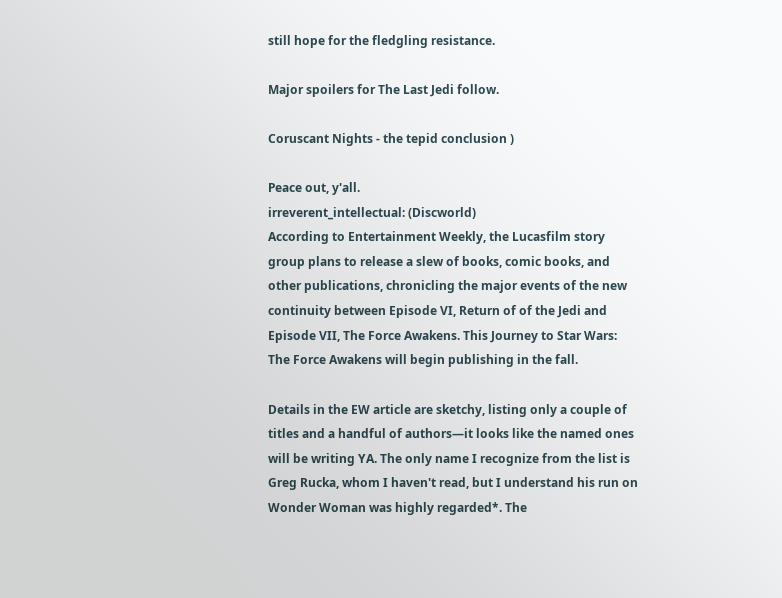still hope for the fledgling resistance.

Major spoilers for The Last Jedi follow.

Coruscant Nights - the tepid conclusion )

Peace out, y'all.
irreverent_intellectual: (Discworld)
According to Entertainment Weekly, the Lucasfilm story group plans to release a slew of books, comic books, and other publications, chronicling the major events of the new continuity between Episode VI, Return of of the Jedi and Episode VII, The Force Awakens. This Journey to Star Wars: The Force Awakens will begin publishing in the fall.

Details in the EW article are sketchy, listing only a couple of titles and a handful of authors—it looks like the named ones will be writing YA. The only name I recognize from the list is Greg Rucka, whom I haven't read, but I understand his run on Wonder Woman was highly regarded*. The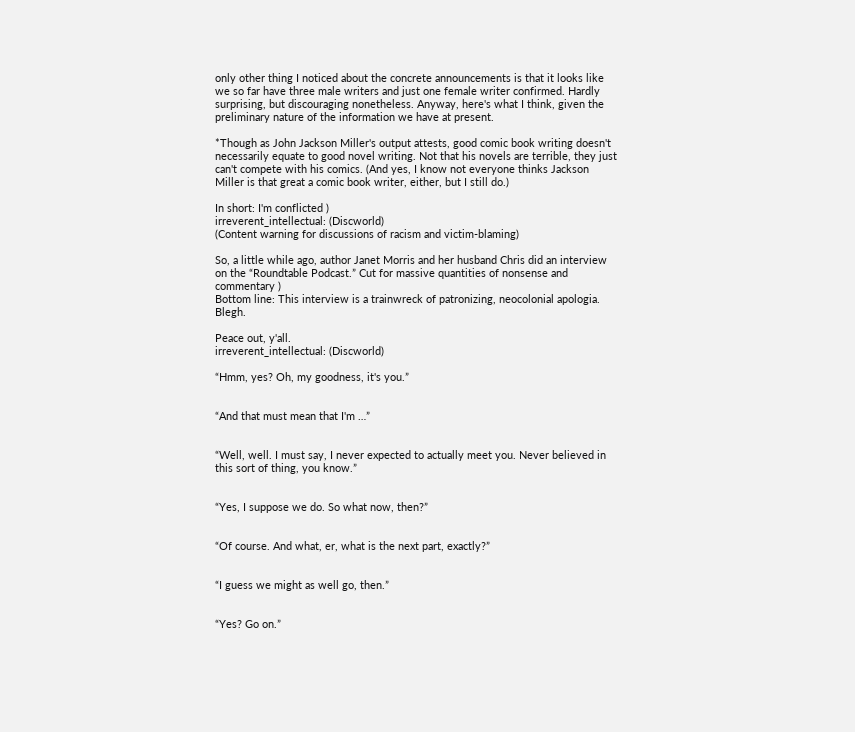only other thing I noticed about the concrete announcements is that it looks like we so far have three male writers and just one female writer confirmed. Hardly surprising, but discouraging nonetheless. Anyway, here's what I think, given the preliminary nature of the information we have at present.

*Though as John Jackson Miller's output attests, good comic book writing doesn't necessarily equate to good novel writing. Not that his novels are terrible, they just can't compete with his comics. (And yes, I know not everyone thinks Jackson Miller is that great a comic book writer, either, but I still do.)

In short: I'm conflicted )
irreverent_intellectual: (Discworld)
(Content warning for discussions of racism and victim-blaming)

So, a little while ago, author Janet Morris and her husband Chris did an interview on the “Roundtable Podcast.” Cut for massive quantities of nonsense and commentary )
Bottom line: This interview is a trainwreck of patronizing, neocolonial apologia. Blegh.

Peace out, y'all.
irreverent_intellectual: (Discworld)

“Hmm, yes? Oh, my goodness, it's you.”


“And that must mean that I'm …”


“Well, well. I must say, I never expected to actually meet you. Never believed in this sort of thing, you know.”


“Yes, I suppose we do. So what now, then?”


“Of course. And what, er, what is the next part, exactly?”


“I guess we might as well go, then.”


“Yes? Go on.”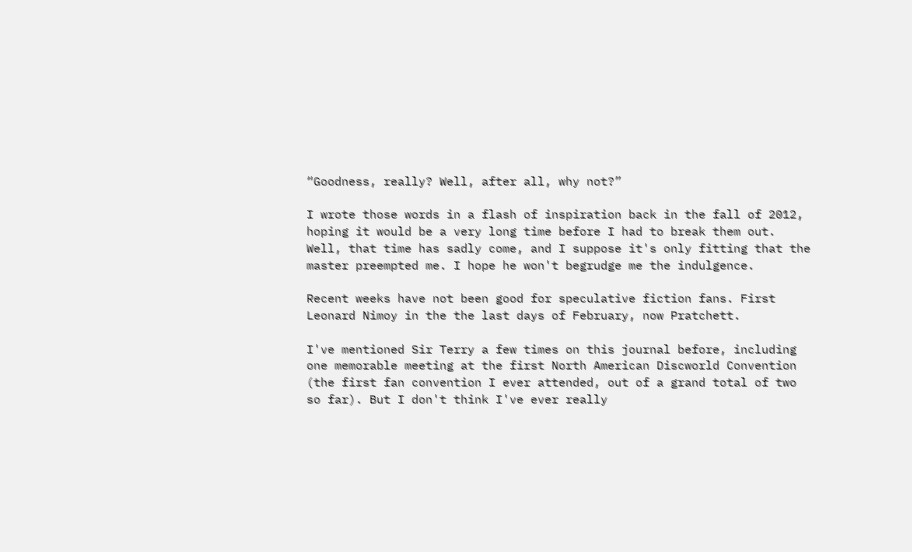“Goodness, really? Well, after all, why not?”

I wrote those words in a flash of inspiration back in the fall of 2012, hoping it would be a very long time before I had to break them out. Well, that time has sadly come, and I suppose it's only fitting that the master preempted me. I hope he won't begrudge me the indulgence.

Recent weeks have not been good for speculative fiction fans. First Leonard Nimoy in the the last days of February, now Pratchett.

I've mentioned Sir Terry a few times on this journal before, including one memorable meeting at the first North American Discworld Convention (the first fan convention I ever attended, out of a grand total of two so far). But I don't think I've ever really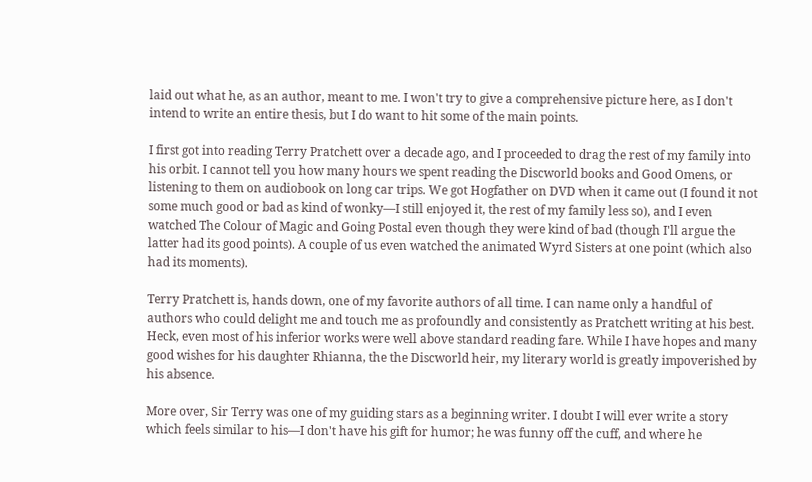laid out what he, as an author, meant to me. I won't try to give a comprehensive picture here, as I don't intend to write an entire thesis, but I do want to hit some of the main points.

I first got into reading Terry Pratchett over a decade ago, and I proceeded to drag the rest of my family into his orbit. I cannot tell you how many hours we spent reading the Discworld books and Good Omens, or listening to them on audiobook on long car trips. We got Hogfather on DVD when it came out (I found it not some much good or bad as kind of wonky—I still enjoyed it, the rest of my family less so), and I even watched The Colour of Magic and Going Postal even though they were kind of bad (though I'll argue the latter had its good points). A couple of us even watched the animated Wyrd Sisters at one point (which also had its moments).

Terry Pratchett is, hands down, one of my favorite authors of all time. I can name only a handful of authors who could delight me and touch me as profoundly and consistently as Pratchett writing at his best. Heck, even most of his inferior works were well above standard reading fare. While I have hopes and many good wishes for his daughter Rhianna, the the Discworld heir, my literary world is greatly impoverished by his absence.

More over, Sir Terry was one of my guiding stars as a beginning writer. I doubt I will ever write a story which feels similar to his—I don't have his gift for humor; he was funny off the cuff, and where he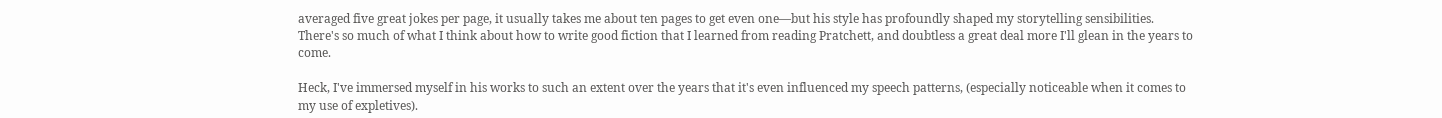averaged five great jokes per page, it usually takes me about ten pages to get even one—but his style has profoundly shaped my storytelling sensibilities. There's so much of what I think about how to write good fiction that I learned from reading Pratchett, and doubtless a great deal more I'll glean in the years to come.

Heck, I've immersed myself in his works to such an extent over the years that it's even influenced my speech patterns, (especially noticeable when it comes to my use of expletives).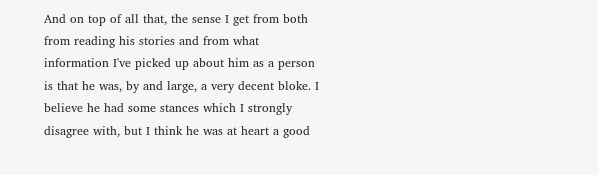And on top of all that, the sense I get from both from reading his stories and from what information I've picked up about him as a person is that he was, by and large, a very decent bloke. I believe he had some stances which I strongly disagree with, but I think he was at heart a good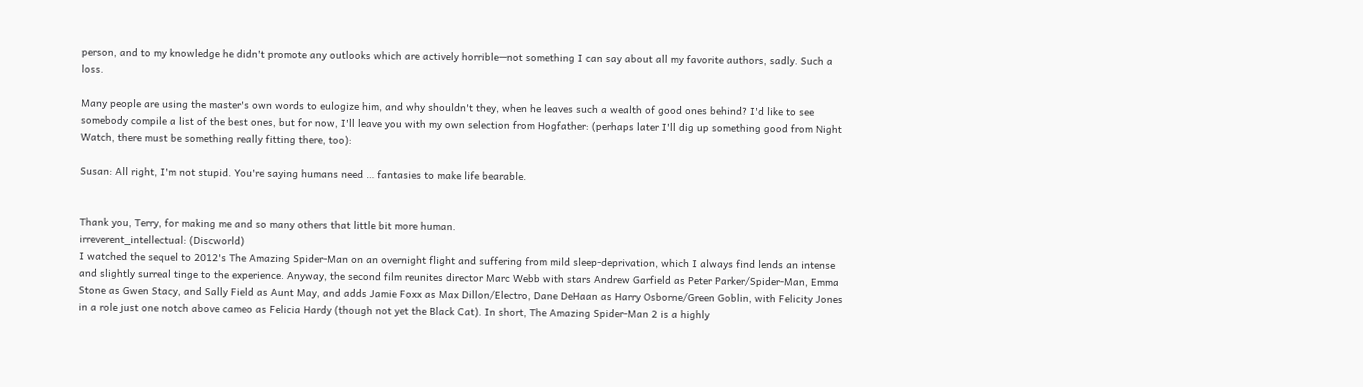person, and to my knowledge he didn't promote any outlooks which are actively horrible—not something I can say about all my favorite authors, sadly. Such a loss.

Many people are using the master's own words to eulogize him, and why shouldn't they, when he leaves such a wealth of good ones behind? I'd like to see somebody compile a list of the best ones, but for now, I'll leave you with my own selection from Hogfather: (perhaps later I'll dig up something good from Night Watch, there must be something really fitting there, too):

Susan: All right, I'm not stupid. You're saying humans need … fantasies to make life bearable.


Thank you, Terry, for making me and so many others that little bit more human.
irreverent_intellectual: (Discworld)
I watched the sequel to 2012's The Amazing Spider-Man on an overnight flight and suffering from mild sleep-deprivation, which I always find lends an intense and slightly surreal tinge to the experience. Anyway, the second film reunites director Marc Webb with stars Andrew Garfield as Peter Parker/Spider-Man, Emma Stone as Gwen Stacy, and Sally Field as Aunt May, and adds Jamie Foxx as Max Dillon/Electro, Dane DeHaan as Harry Osborne/Green Goblin, with Felicity Jones in a role just one notch above cameo as Felicia Hardy (though not yet the Black Cat). In short, The Amazing Spider-Man 2 is a highly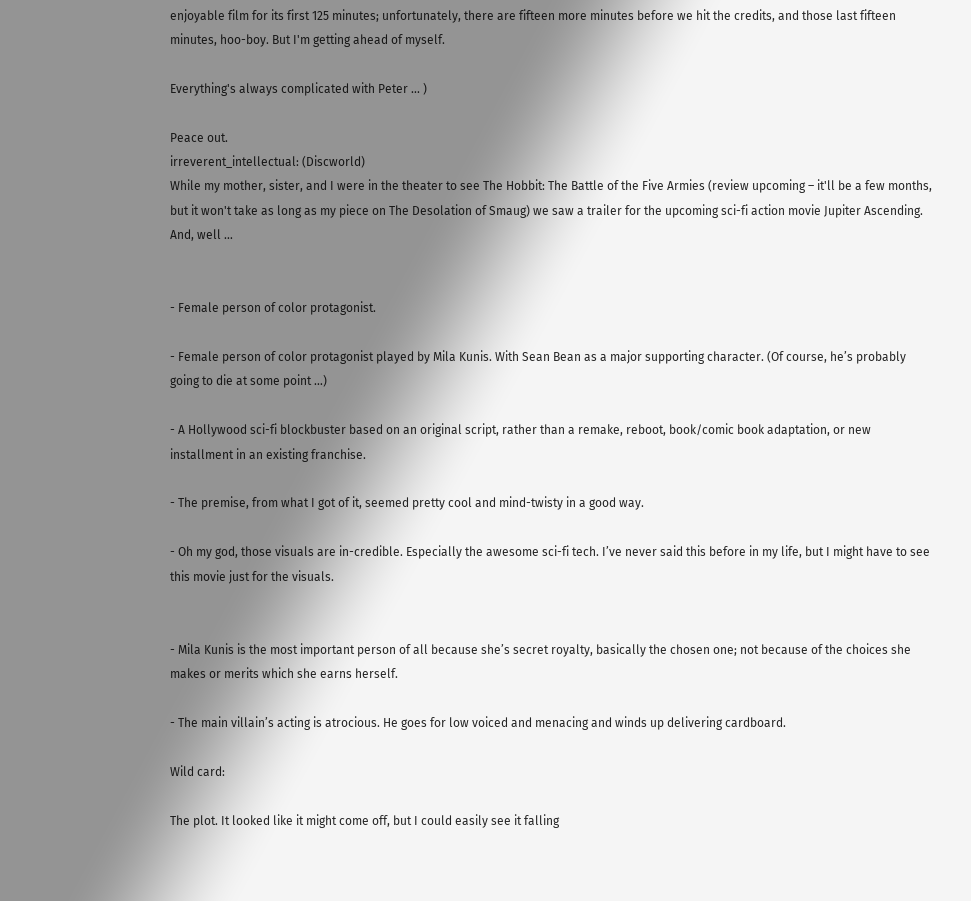enjoyable film for its first 125 minutes; unfortunately, there are fifteen more minutes before we hit the credits, and those last fifteen minutes, hoo-boy. But I'm getting ahead of myself.

Everything's always complicated with Peter ... )

Peace out.
irreverent_intellectual: (Discworld)
While my mother, sister, and I were in the theater to see The Hobbit: The Battle of the Five Armies (review upcoming – it'll be a few months, but it won't take as long as my piece on The Desolation of Smaug) we saw a trailer for the upcoming sci-fi action movie Jupiter Ascending. And, well …


- Female person of color protagonist.

- Female person of color protagonist played by Mila Kunis. With Sean Bean as a major supporting character. (Of course, he’s probably going to die at some point …)

- A Hollywood sci-fi blockbuster based on an original script, rather than a remake, reboot, book/comic book adaptation, or new installment in an existing franchise.

- The premise, from what I got of it, seemed pretty cool and mind-twisty in a good way.

- Oh my god, those visuals are in-credible. Especially the awesome sci-fi tech. I’ve never said this before in my life, but I might have to see this movie just for the visuals.


- Mila Kunis is the most important person of all because she’s secret royalty, basically the chosen one; not because of the choices she makes or merits which she earns herself.

- The main villain’s acting is atrocious. He goes for low voiced and menacing and winds up delivering cardboard.

Wild card:

The plot. It looked like it might come off, but I could easily see it falling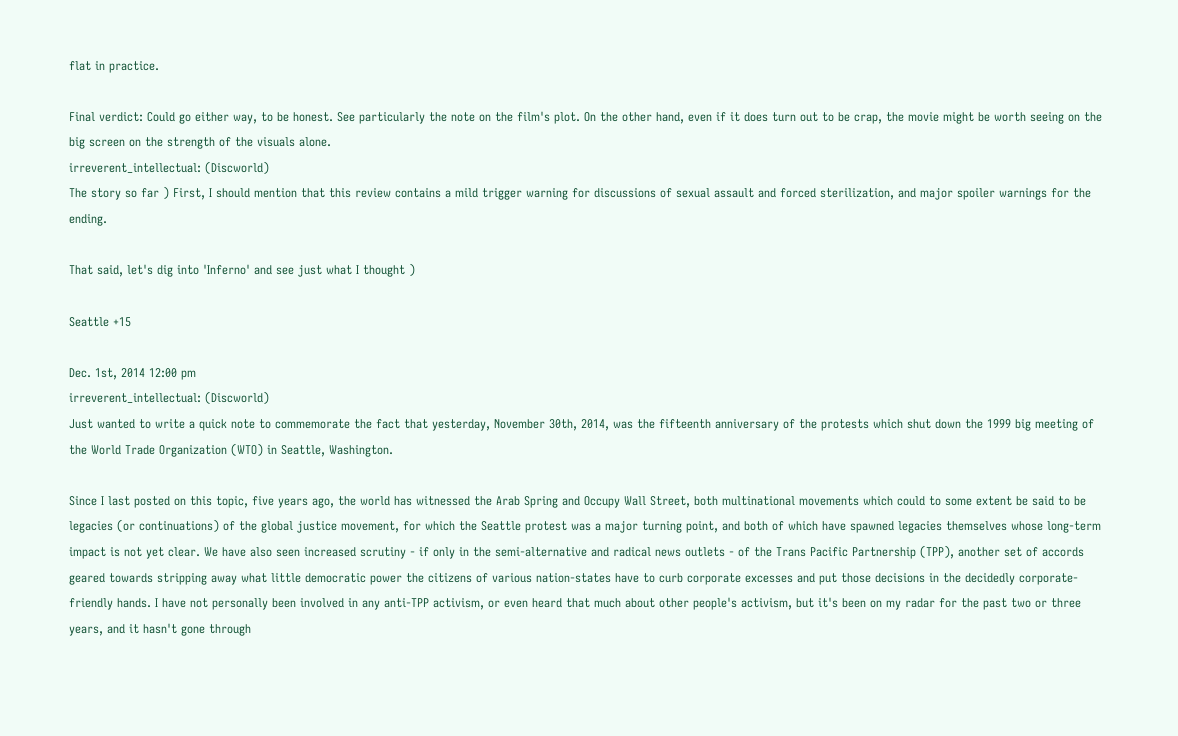flat in practice.

Final verdict: Could go either way, to be honest. See particularly the note on the film's plot. On the other hand, even if it does turn out to be crap, the movie might be worth seeing on the big screen on the strength of the visuals alone.
irreverent_intellectual: (Discworld)
The story so far ) First, I should mention that this review contains a mild trigger warning for discussions of sexual assault and forced sterilization, and major spoiler warnings for the ending.

That said, let's dig into 'Inferno' and see just what I thought )

Seattle +15

Dec. 1st, 2014 12:00 pm
irreverent_intellectual: (Discworld)
Just wanted to write a quick note to commemorate the fact that yesterday, November 30th, 2014, was the fifteenth anniversary of the protests which shut down the 1999 big meeting of the World Trade Organization (WTO) in Seattle, Washington.

Since I last posted on this topic, five years ago, the world has witnessed the Arab Spring and Occupy Wall Street, both multinational movements which could to some extent be said to be legacies (or continuations) of the global justice movement, for which the Seattle protest was a major turning point, and both of which have spawned legacies themselves whose long-term impact is not yet clear. We have also seen increased scrutiny - if only in the semi-alternative and radical news outlets - of the Trans Pacific Partnership (TPP), another set of accords geared towards stripping away what little democratic power the citizens of various nation-states have to curb corporate excesses and put those decisions in the decidedly corporate-friendly hands. I have not personally been involved in any anti-TPP activism, or even heard that much about other people's activism, but it's been on my radar for the past two or three years, and it hasn't gone through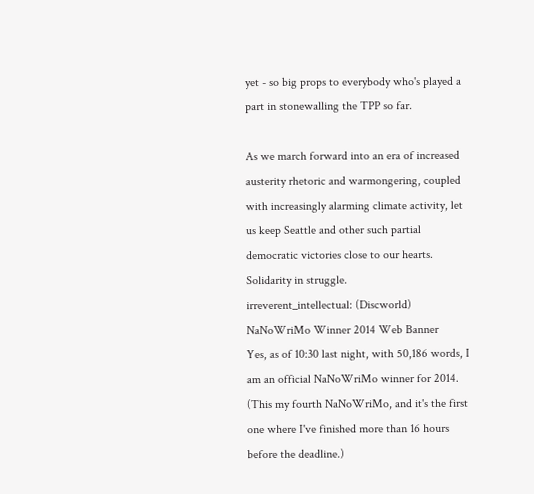yet - so big props to everybody who's played a part in stonewalling the TPP so far.

As we march forward into an era of increased austerity rhetoric and warmongering, coupled with increasingly alarming climate activity, let us keep Seattle and other such partial democratic victories close to our hearts. Solidarity in struggle.
irreverent_intellectual: (Discworld)
NaNoWriMo Winner 2014 Web Banner
Yes, as of 10:30 last night, with 50,186 words, I am an official NaNoWriMo winner for 2014. (This my fourth NaNoWriMo, and it's the first one where I've finished more than 16 hours before the deadline.)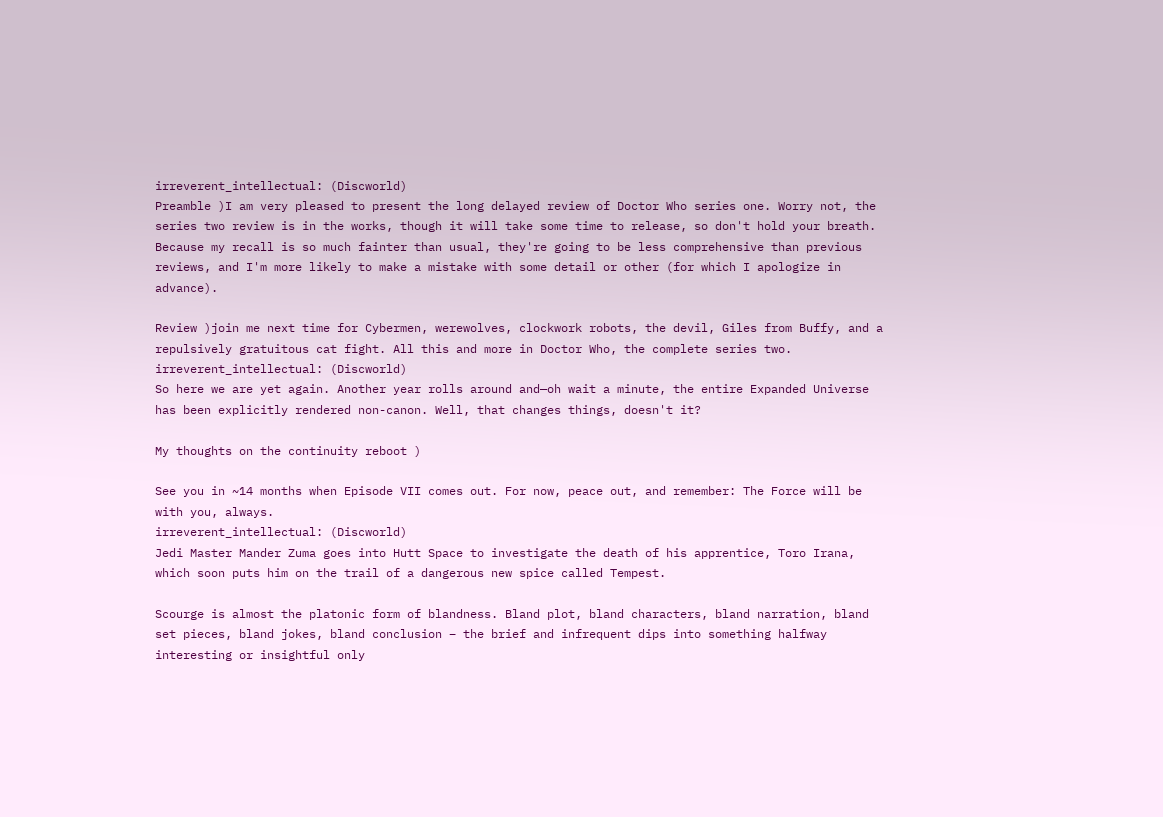irreverent_intellectual: (Discworld)
Preamble )I am very pleased to present the long delayed review of Doctor Who series one. Worry not, the series two review is in the works, though it will take some time to release, so don't hold your breath. Because my recall is so much fainter than usual, they're going to be less comprehensive than previous reviews, and I'm more likely to make a mistake with some detail or other (for which I apologize in advance).

Review )join me next time for Cybermen, werewolves, clockwork robots, the devil, Giles from Buffy, and a repulsively gratuitous cat fight. All this and more in Doctor Who, the complete series two.
irreverent_intellectual: (Discworld)
So here we are yet again. Another year rolls around and—oh wait a minute, the entire Expanded Universe has been explicitly rendered non-canon. Well, that changes things, doesn't it?

My thoughts on the continuity reboot )

See you in ~14 months when Episode VII comes out. For now, peace out, and remember: The Force will be with you, always.
irreverent_intellectual: (Discworld)
Jedi Master Mander Zuma goes into Hutt Space to investigate the death of his apprentice, Toro Irana, which soon puts him on the trail of a dangerous new spice called Tempest.

Scourge is almost the platonic form of blandness. Bland plot, bland characters, bland narration, bland set pieces, bland jokes, bland conclusion – the brief and infrequent dips into something halfway interesting or insightful only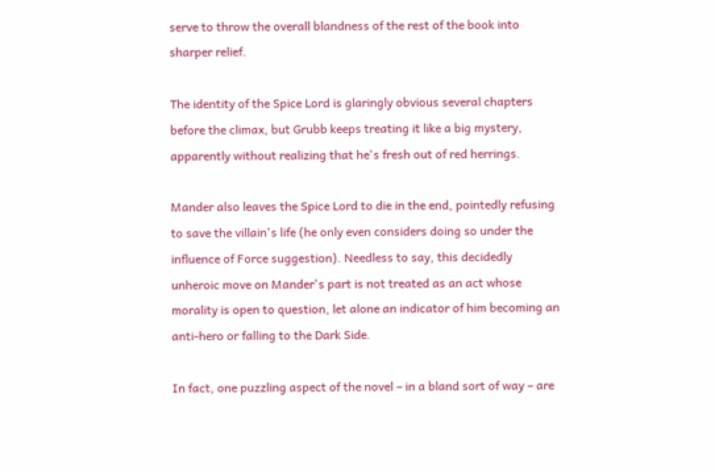serve to throw the overall blandness of the rest of the book into sharper relief.

The identity of the Spice Lord is glaringly obvious several chapters before the climax, but Grubb keeps treating it like a big mystery, apparently without realizing that he's fresh out of red herrings.

Mander also leaves the Spice Lord to die in the end, pointedly refusing to save the villain's life (he only even considers doing so under the influence of Force suggestion). Needless to say, this decidedly unheroic move on Mander's part is not treated as an act whose morality is open to question, let alone an indicator of him becoming an anti-hero or falling to the Dark Side.

In fact, one puzzling aspect of the novel – in a bland sort of way – are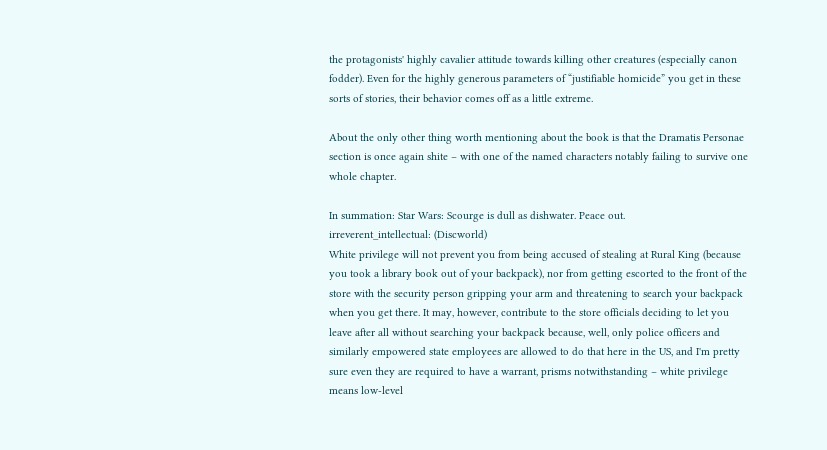the protagonists' highly cavalier attitude towards killing other creatures (especially canon fodder). Even for the highly generous parameters of “justifiable homicide” you get in these sorts of stories, their behavior comes off as a little extreme.

About the only other thing worth mentioning about the book is that the Dramatis Personae section is once again shite – with one of the named characters notably failing to survive one whole chapter.

In summation: Star Wars: Scourge is dull as dishwater. Peace out.
irreverent_intellectual: (Discworld)
White privilege will not prevent you from being accused of stealing at Rural King (because you took a library book out of your backpack), nor from getting escorted to the front of the store with the security person gripping your arm and threatening to search your backpack when you get there. It may, however, contribute to the store officials deciding to let you leave after all without searching your backpack because, well, only police officers and similarly empowered state employees are allowed to do that here in the US, and I'm pretty sure even they are required to have a warrant, prisms notwithstanding – white privilege means low-level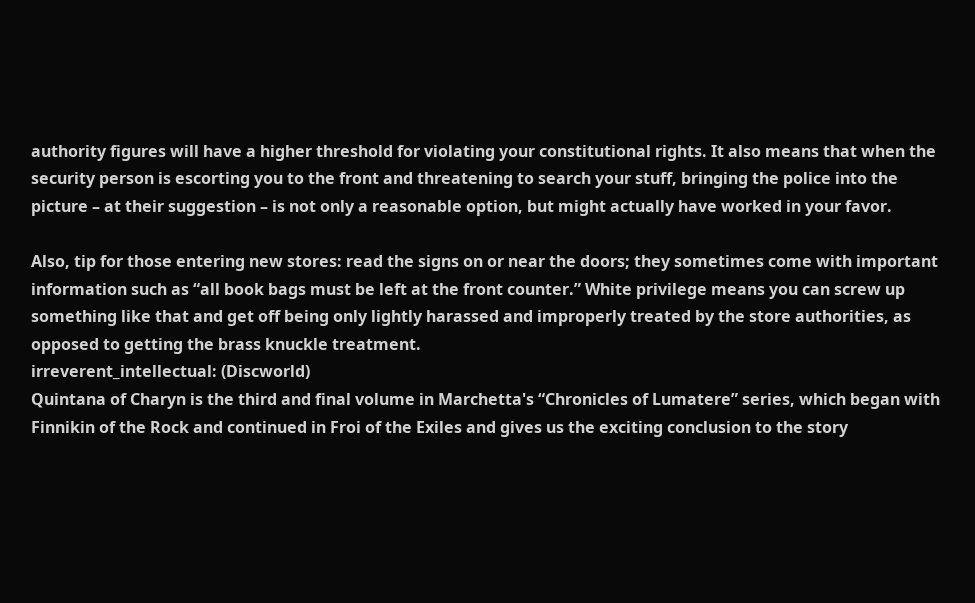authority figures will have a higher threshold for violating your constitutional rights. It also means that when the security person is escorting you to the front and threatening to search your stuff, bringing the police into the picture – at their suggestion – is not only a reasonable option, but might actually have worked in your favor.

Also, tip for those entering new stores: read the signs on or near the doors; they sometimes come with important information such as “all book bags must be left at the front counter.” White privilege means you can screw up something like that and get off being only lightly harassed and improperly treated by the store authorities, as opposed to getting the brass knuckle treatment.
irreverent_intellectual: (Discworld)
Quintana of Charyn is the third and final volume in Marchetta's “Chronicles of Lumatere” series, which began with Finnikin of the Rock and continued in Froi of the Exiles and gives us the exciting conclusion to the story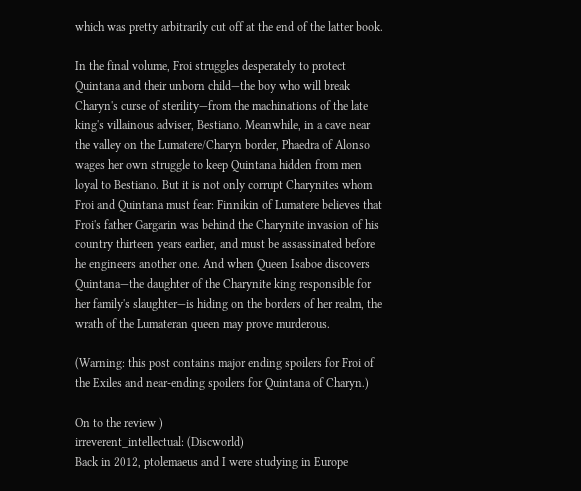which was pretty arbitrarily cut off at the end of the latter book.

In the final volume, Froi struggles desperately to protect Quintana and their unborn child—the boy who will break Charyn's curse of sterility—from the machinations of the late king's villainous adviser, Bestiano. Meanwhile, in a cave near the valley on the Lumatere/Charyn border, Phaedra of Alonso wages her own struggle to keep Quintana hidden from men loyal to Bestiano. But it is not only corrupt Charynites whom Froi and Quintana must fear: Finnikin of Lumatere believes that Froi's father Gargarin was behind the Charynite invasion of his country thirteen years earlier, and must be assassinated before he engineers another one. And when Queen Isaboe discovers Quintana—the daughter of the Charynite king responsible for her family's slaughter—is hiding on the borders of her realm, the wrath of the Lumateran queen may prove murderous.

(Warning: this post contains major ending spoilers for Froi of the Exiles and near-ending spoilers for Quintana of Charyn.)

On to the review )
irreverent_intellectual: (Discworld)
Back in 2012, ptolemaeus and I were studying in Europe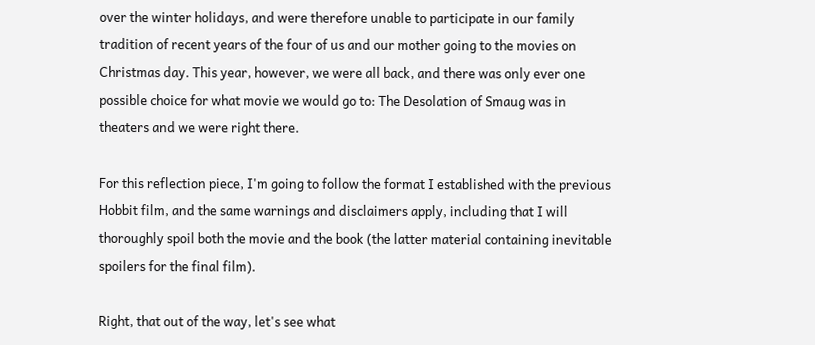over the winter holidays, and were therefore unable to participate in our family tradition of recent years of the four of us and our mother going to the movies on Christmas day. This year, however, we were all back, and there was only ever one possible choice for what movie we would go to: The Desolation of Smaug was in theaters and we were right there.

For this reflection piece, I'm going to follow the format I established with the previous Hobbit film, and the same warnings and disclaimers apply, including that I will thoroughly spoil both the movie and the book (the latter material containing inevitable spoilers for the final film).

Right, that out of the way, let's see what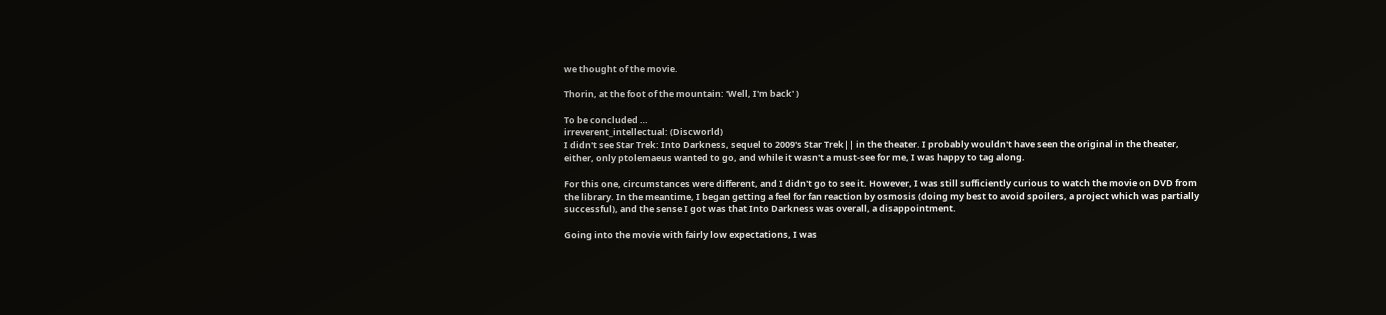we thought of the movie.

Thorin, at the foot of the mountain: 'Well, I'm back' )

To be concluded …
irreverent_intellectual: (Discworld)
I didn't see Star Trek: Into Darkness, sequel to 2009's Star Trek|| in the theater. I probably wouldn't have seen the original in the theater, either, only ptolemaeus wanted to go, and while it wasn't a must-see for me, I was happy to tag along.

For this one, circumstances were different, and I didn't go to see it. However, I was still sufficiently curious to watch the movie on DVD from the library. In the meantime, I began getting a feel for fan reaction by osmosis (doing my best to avoid spoilers, a project which was partially successful), and the sense I got was that Into Darkness was overall, a disappointment.

Going into the movie with fairly low expectations, I was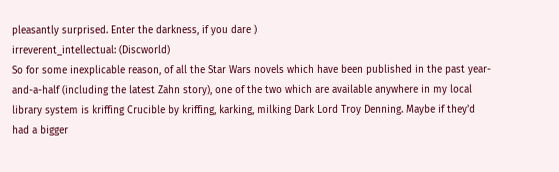pleasantly surprised. Enter the darkness, if you dare )
irreverent_intellectual: (Discworld)
So for some inexplicable reason, of all the Star Wars novels which have been published in the past year-and-a-half (including the latest Zahn story), one of the two which are available anywhere in my local library system is kriffing Crucible by kriffing, karking, milking Dark Lord Troy Denning. Maybe if they'd had a bigger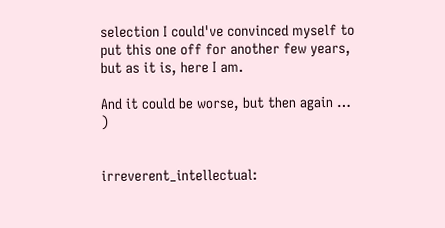selection I could've convinced myself to put this one off for another few years, but as it is, here I am.

And it could be worse, but then again … )


irreverent_intellectual: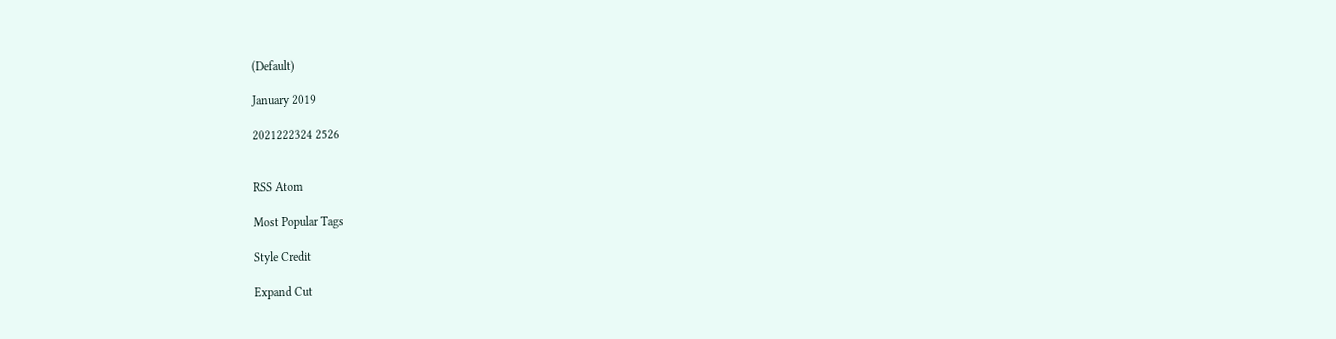(Default)

January 2019

2021222324 2526


RSS Atom

Most Popular Tags

Style Credit

Expand Cut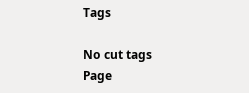Tags

No cut tags
Page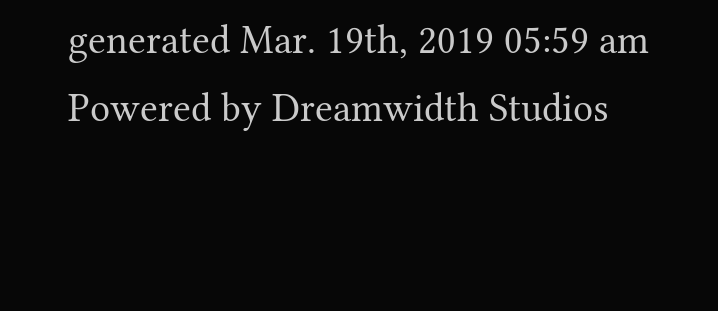generated Mar. 19th, 2019 05:59 am
Powered by Dreamwidth Studios